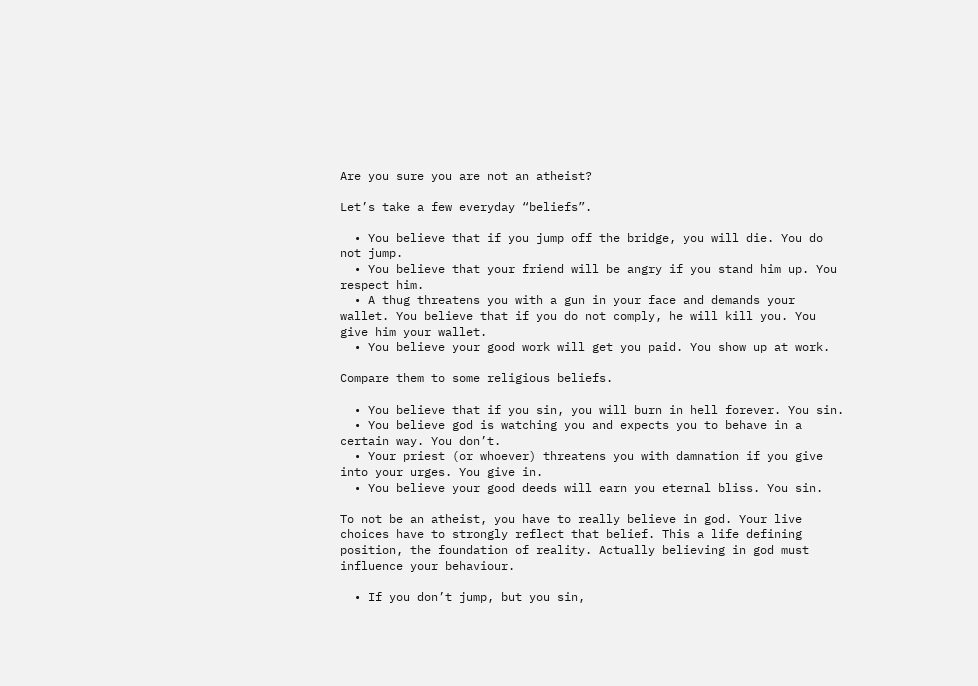Are you sure you are not an atheist?

Let’s take a few everyday “beliefs”.

  • You believe that if you jump off the bridge, you will die. You do not jump.
  • You believe that your friend will be angry if you stand him up. You respect him.
  • A thug threatens you with a gun in your face and demands your wallet. You believe that if you do not comply, he will kill you. You give him your wallet.
  • You believe your good work will get you paid. You show up at work.

Compare them to some religious beliefs.

  • You believe that if you sin, you will burn in hell forever. You sin.
  • You believe god is watching you and expects you to behave in a certain way. You don’t.
  • Your priest (or whoever) threatens you with damnation if you give into your urges. You give in.
  • You believe your good deeds will earn you eternal bliss. You sin.

To not be an atheist, you have to really believe in god. Your live choices have to strongly reflect that belief. This a life defining position, the foundation of reality. Actually believing in god must influence your behaviour.

  • If you don’t jump, but you sin,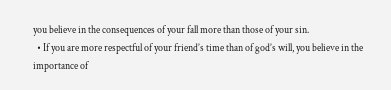you believe in the consequences of your fall more than those of your sin.
  • If you are more respectful of your friend’s time than of god’s will, you believe in the importance of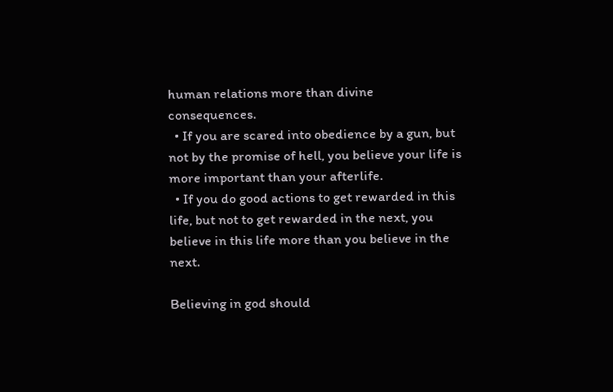human relations more than divine consequences.
  • If you are scared into obedience by a gun, but not by the promise of hell, you believe your life is more important than your afterlife.
  • If you do good actions to get rewarded in this life, but not to get rewarded in the next, you believe in this life more than you believe in the next.

Believing in god should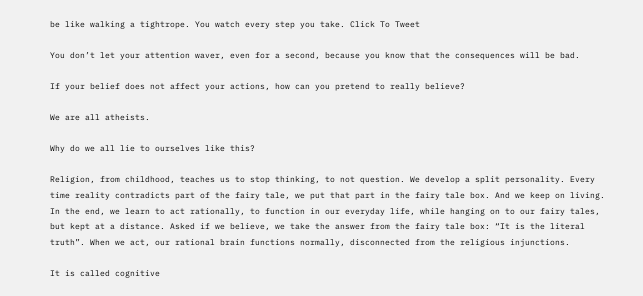be like walking a tightrope. You watch every step you take. Click To Tweet

You don’t let your attention waver, even for a second, because you know that the consequences will be bad.

If your belief does not affect your actions, how can you pretend to really believe?

We are all atheists.

Why do we all lie to ourselves like this?

Religion, from childhood, teaches us to stop thinking, to not question. We develop a split personality. Every time reality contradicts part of the fairy tale, we put that part in the fairy tale box. And we keep on living. In the end, we learn to act rationally, to function in our everyday life, while hanging on to our fairy tales, but kept at a distance. Asked if we believe, we take the answer from the fairy tale box: “It is the literal truth”. When we act, our rational brain functions normally, disconnected from the religious injunctions.

It is called cognitive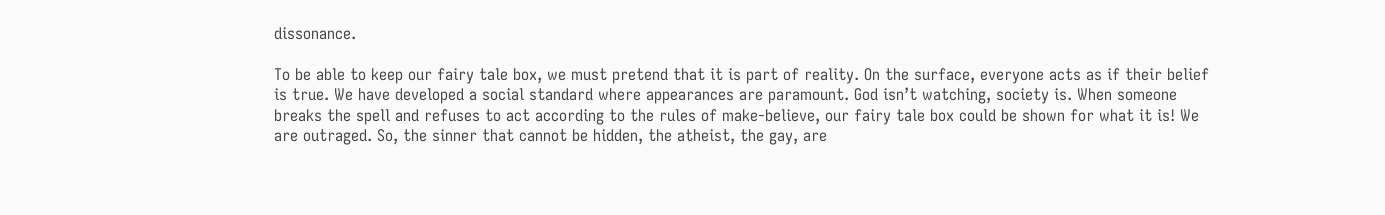dissonance.

To be able to keep our fairy tale box, we must pretend that it is part of reality. On the surface, everyone acts as if their belief is true. We have developed a social standard where appearances are paramount. God isn’t watching, society is. When someone breaks the spell and refuses to act according to the rules of make-believe, our fairy tale box could be shown for what it is! We are outraged. So, the sinner that cannot be hidden, the atheist, the gay, are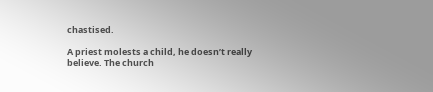chastised.

A priest molests a child, he doesn’t really believe. The church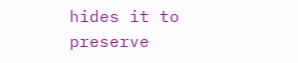hides it to preserve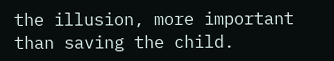the illusion, more important than saving the child.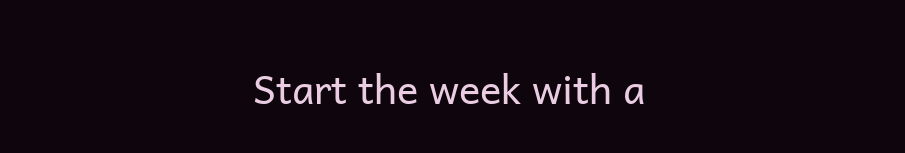Start the week with a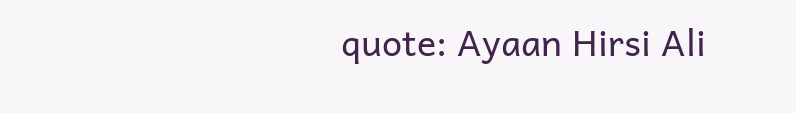quote: Ayaan Hirsi Ali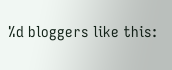%d bloggers like this: